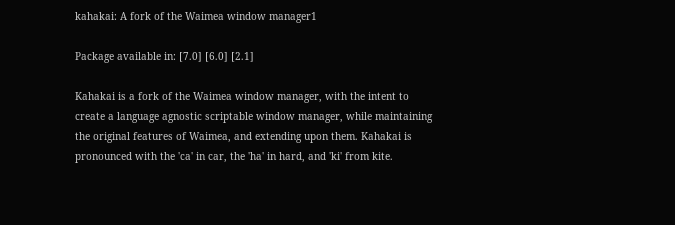kahakai: A fork of the Waimea window manager1

Package available in: [7.0] [6.0] [2.1]

Kahakai is a fork of the Waimea window manager, with the intent to create a language agnostic scriptable window manager, while maintaining the original features of Waimea, and extending upon them. Kahakai is pronounced with the 'ca' in car, the 'ha' in hard, and 'ki' from kite.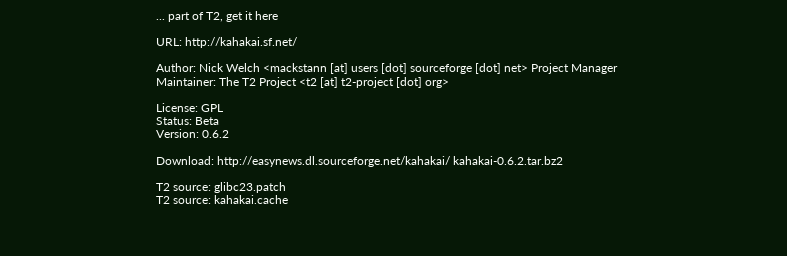... part of T2, get it here

URL: http://kahakai.sf.net/

Author: Nick Welch <mackstann [at] users [dot] sourceforge [dot] net> Project Manager
Maintainer: The T2 Project <t2 [at] t2-project [dot] org>

License: GPL
Status: Beta
Version: 0.6.2

Download: http://easynews.dl.sourceforge.net/kahakai/ kahakai-0.6.2.tar.bz2

T2 source: glibc23.patch
T2 source: kahakai.cache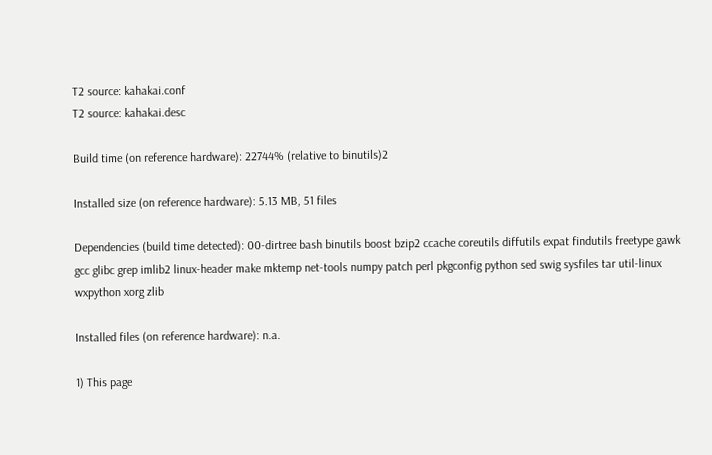T2 source: kahakai.conf
T2 source: kahakai.desc

Build time (on reference hardware): 22744% (relative to binutils)2

Installed size (on reference hardware): 5.13 MB, 51 files

Dependencies (build time detected): 00-dirtree bash binutils boost bzip2 ccache coreutils diffutils expat findutils freetype gawk gcc glibc grep imlib2 linux-header make mktemp net-tools numpy patch perl pkgconfig python sed swig sysfiles tar util-linux wxpython xorg zlib

Installed files (on reference hardware): n.a.

1) This page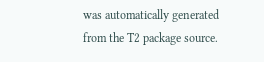was automatically generated from the T2 package source.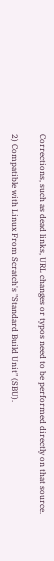Corrections, such as dead links, URL changes or typos need to be performed directly on that source.

2) Compatible with Linux From Scratch's "Standard Build Unit" (SBU).